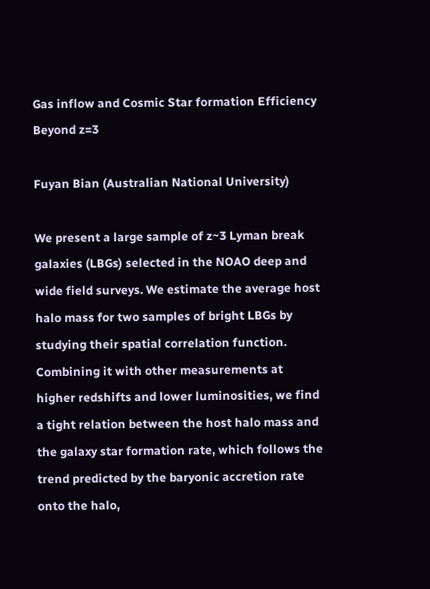Gas inflow and Cosmic Star formation Efficiency Beyond z=3

Fuyan Bian (Australian National University)

We present a large sample of z~3 Lyman break galaxies (LBGs) selected in the NOAO deep and wide field surveys. We estimate the average host halo mass for two samples of bright LBGs by studying their spatial correlation function. Combining it with other measurements at higher redshifts and lower luminosities, we find a tight relation between the host halo mass and the galaxy star formation rate, which follows the trend predicted by the baryonic accretion rate onto the halo,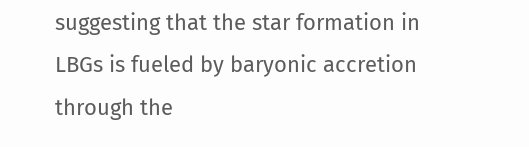suggesting that the star formation in LBGs is fueled by baryonic accretion through the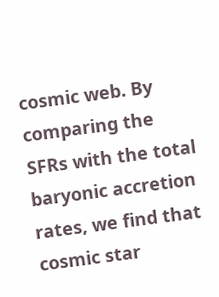cosmic web. By comparing the SFRs with the total baryonic accretion rates, we find that cosmic star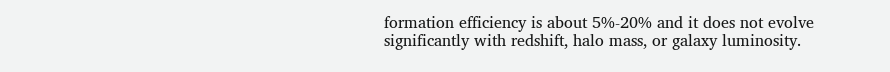formation efficiency is about 5%-20% and it does not evolve significantly with redshift, halo mass, or galaxy luminosity.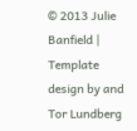© 2013 Julie Banfield | Template design by and Tor Lundberg